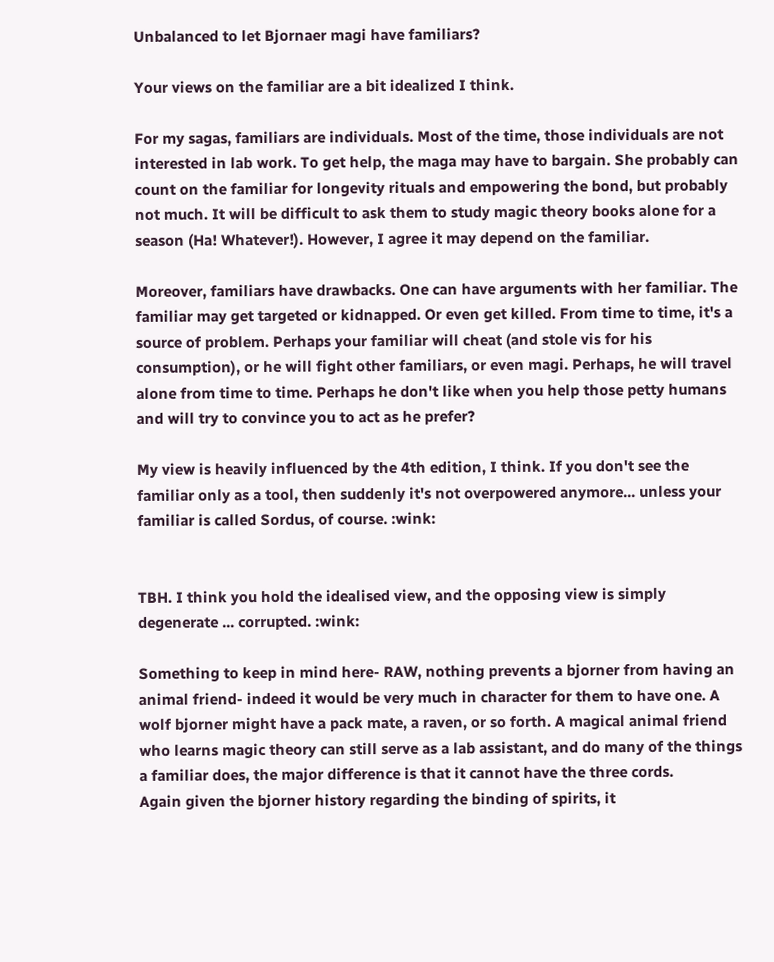Unbalanced to let Bjornaer magi have familiars?

Your views on the familiar are a bit idealized I think.

For my sagas, familiars are individuals. Most of the time, those individuals are not interested in lab work. To get help, the maga may have to bargain. She probably can count on the familiar for longevity rituals and empowering the bond, but probably not much. It will be difficult to ask them to study magic theory books alone for a season (Ha! Whatever!). However, I agree it may depend on the familiar.

Moreover, familiars have drawbacks. One can have arguments with her familiar. The familiar may get targeted or kidnapped. Or even get killed. From time to time, it's a source of problem. Perhaps your familiar will cheat (and stole vis for his consumption), or he will fight other familiars, or even magi. Perhaps, he will travel alone from time to time. Perhaps he don't like when you help those petty humans and will try to convince you to act as he prefer?

My view is heavily influenced by the 4th edition, I think. If you don't see the familiar only as a tool, then suddenly it's not overpowered anymore... unless your familiar is called Sordus, of course. :wink:


TBH. I think you hold the idealised view, and the opposing view is simply degenerate ... corrupted. :wink:

Something to keep in mind here- RAW, nothing prevents a bjorner from having an animal friend- indeed it would be very much in character for them to have one. A wolf bjorner might have a pack mate, a raven, or so forth. A magical animal friend who learns magic theory can still serve as a lab assistant, and do many of the things a familiar does, the major difference is that it cannot have the three cords.
Again given the bjorner history regarding the binding of spirits, it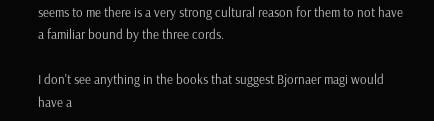seems to me there is a very strong cultural reason for them to not have a familiar bound by the three cords.

I don't see anything in the books that suggest Bjornaer magi would have a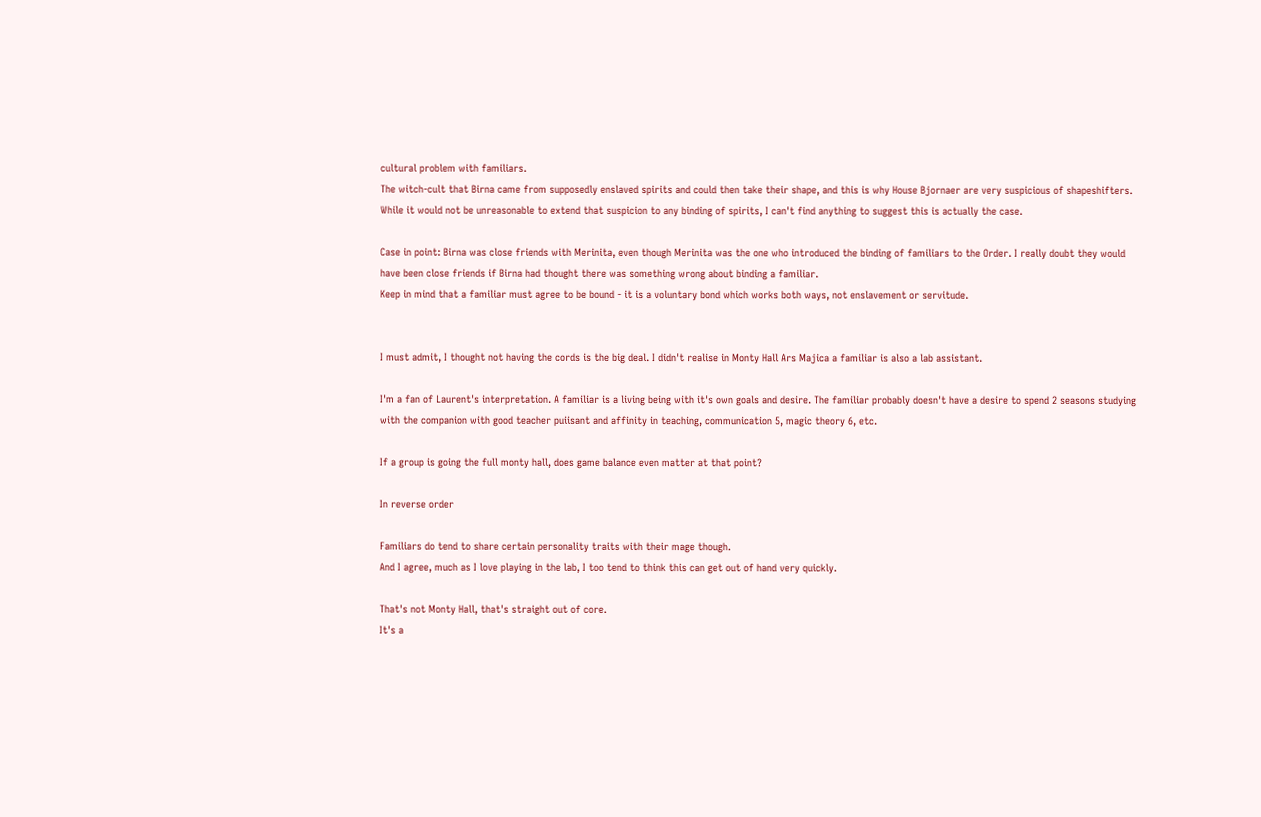cultural problem with familiars.
The witch-cult that Birna came from supposedly enslaved spirits and could then take their shape, and this is why House Bjornaer are very suspicious of shapeshifters. While it would not be unreasonable to extend that suspicion to any binding of spirits, I can't find anything to suggest this is actually the case.

Case in point: Birna was close friends with Merinita, even though Merinita was the one who introduced the binding of familiars to the Order. I really doubt they would have been close friends if Birna had thought there was something wrong about binding a familiar.
Keep in mind that a familiar must agree to be bound - it is a voluntary bond which works both ways, not enslavement or servitude.


I must admit, I thought not having the cords is the big deal. I didn't realise in Monty Hall Ars Majica a familiar is also a lab assistant.

I'm a fan of Laurent's interpretation. A familiar is a living being with it's own goals and desire. The familiar probably doesn't have a desire to spend 2 seasons studying with the companion with good teacher puiisant and affinity in teaching, communication 5, magic theory 6, etc.

If a group is going the full monty hall, does game balance even matter at that point?

In reverse order

Familiars do tend to share certain personality traits with their mage though.
And I agree, much as I love playing in the lab, I too tend to think this can get out of hand very quickly.

That's not Monty Hall, that's straight out of core.
It's a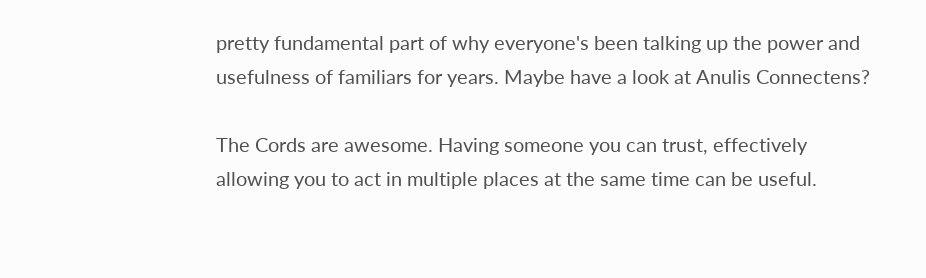pretty fundamental part of why everyone's been talking up the power and usefulness of familiars for years. Maybe have a look at Anulis Connectens?

The Cords are awesome. Having someone you can trust, effectively allowing you to act in multiple places at the same time can be useful.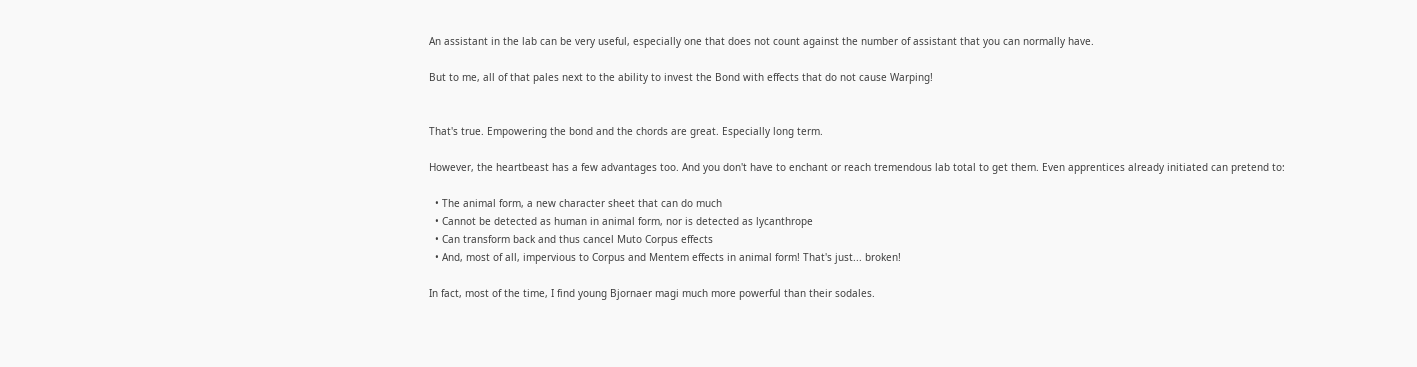An assistant in the lab can be very useful, especially one that does not count against the number of assistant that you can normally have.

But to me, all of that pales next to the ability to invest the Bond with effects that do not cause Warping!


That's true. Empowering the bond and the chords are great. Especially long term.

However, the heartbeast has a few advantages too. And you don't have to enchant or reach tremendous lab total to get them. Even apprentices already initiated can pretend to:

  • The animal form, a new character sheet that can do much
  • Cannot be detected as human in animal form, nor is detected as lycanthrope
  • Can transform back and thus cancel Muto Corpus effects
  • And, most of all, impervious to Corpus and Mentem effects in animal form! That's just... broken!

In fact, most of the time, I find young Bjornaer magi much more powerful than their sodales.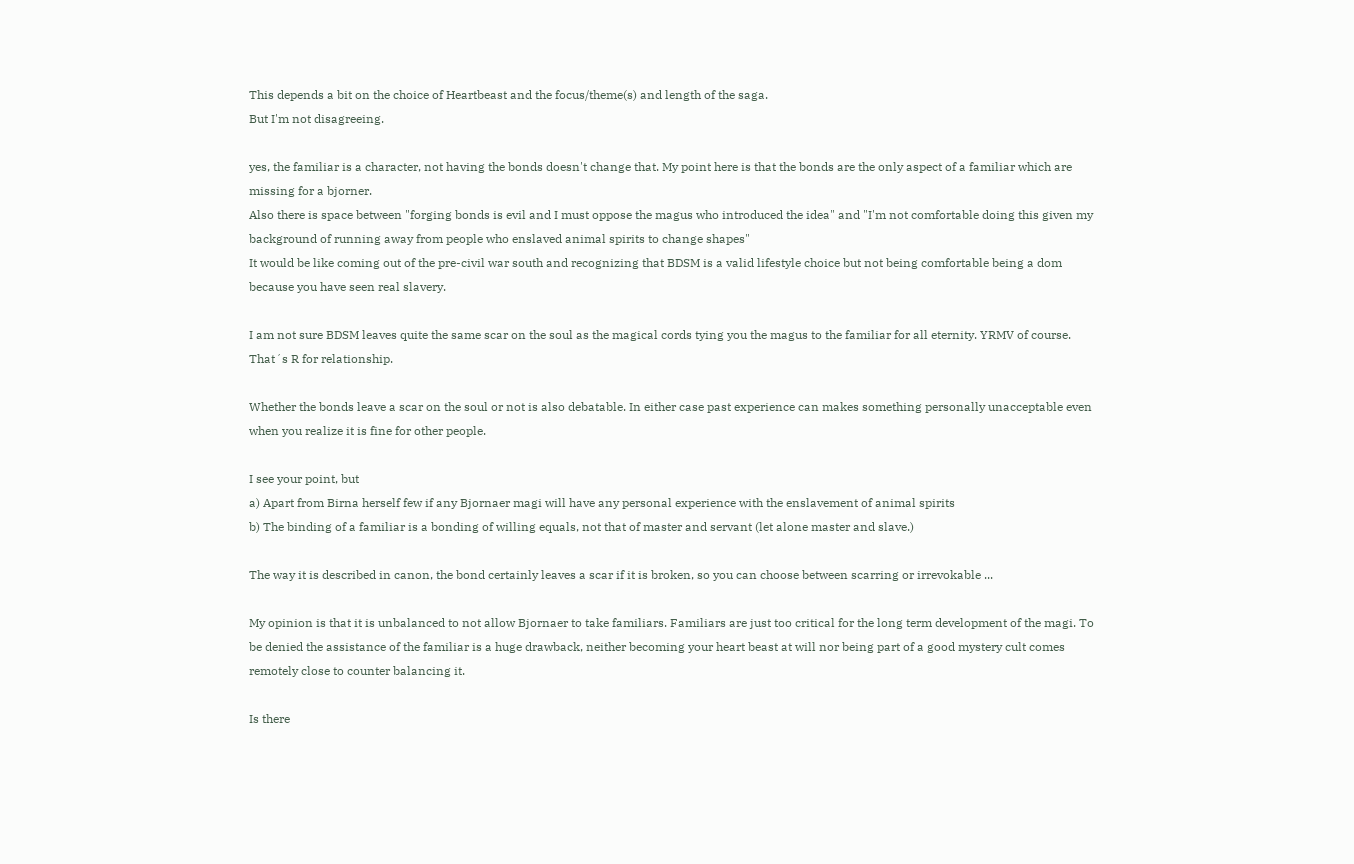This depends a bit on the choice of Heartbeast and the focus/theme(s) and length of the saga.
But I'm not disagreeing.

yes, the familiar is a character, not having the bonds doesn't change that. My point here is that the bonds are the only aspect of a familiar which are missing for a bjorner.
Also there is space between "forging bonds is evil and I must oppose the magus who introduced the idea" and "I'm not comfortable doing this given my background of running away from people who enslaved animal spirits to change shapes"
It would be like coming out of the pre-civil war south and recognizing that BDSM is a valid lifestyle choice but not being comfortable being a dom because you have seen real slavery.

I am not sure BDSM leaves quite the same scar on the soul as the magical cords tying you the magus to the familiar for all eternity. YRMV of course. That´s R for relationship.

Whether the bonds leave a scar on the soul or not is also debatable. In either case past experience can makes something personally unacceptable even when you realize it is fine for other people.

I see your point, but
a) Apart from Birna herself few if any Bjornaer magi will have any personal experience with the enslavement of animal spirits
b) The binding of a familiar is a bonding of willing equals, not that of master and servant (let alone master and slave.)

The way it is described in canon, the bond certainly leaves a scar if it is broken, so you can choose between scarring or irrevokable ...

My opinion is that it is unbalanced to not allow Bjornaer to take familiars. Familiars are just too critical for the long term development of the magi. To be denied the assistance of the familiar is a huge drawback, neither becoming your heart beast at will nor being part of a good mystery cult comes remotely close to counter balancing it.

Is there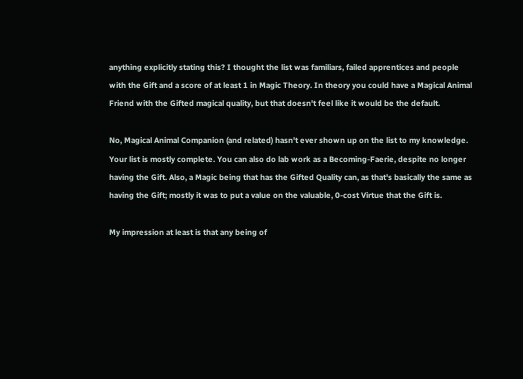anything explicitly stating this? I thought the list was familiars, failed apprentices and people with the Gift and a score of at least 1 in Magic Theory. In theory you could have a Magical Animal Friend with the Gifted magical quality, but that doesn't feel like it would be the default.

No, Magical Animal Companion (and related) hasn't ever shown up on the list to my knowledge. Your list is mostly complete. You can also do lab work as a Becoming-Faerie, despite no longer having the Gift. Also, a Magic being that has the Gifted Quality can, as that's basically the same as having the Gift; mostly it was to put a value on the valuable, 0-cost Virtue that the Gift is.

My impression at least is that any being of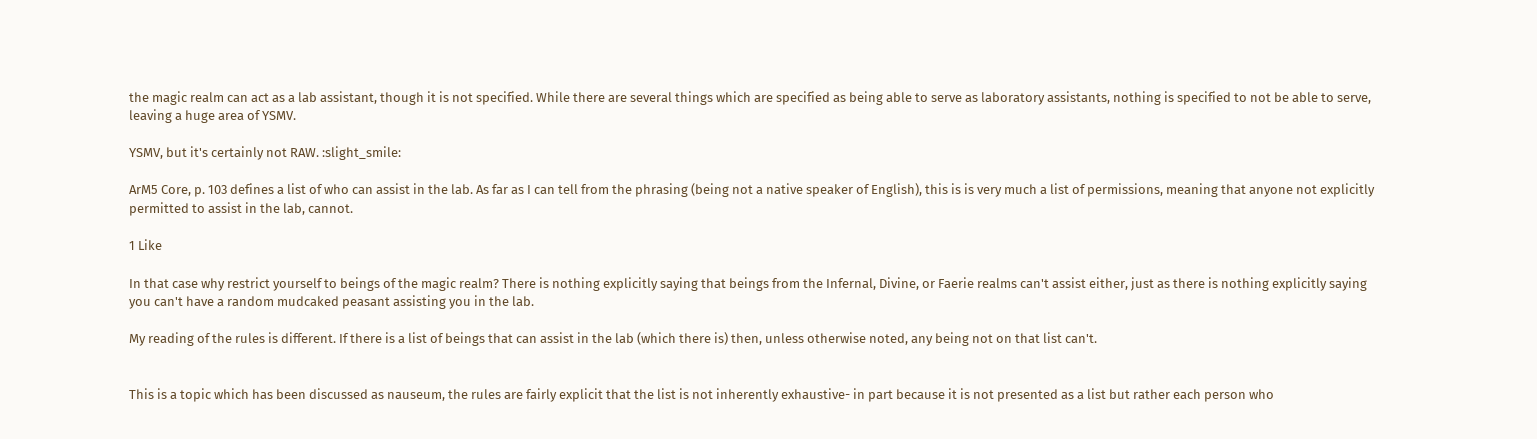the magic realm can act as a lab assistant, though it is not specified. While there are several things which are specified as being able to serve as laboratory assistants, nothing is specified to not be able to serve, leaving a huge area of YSMV.

YSMV, but it's certainly not RAW. :slight_smile:

ArM5 Core, p. 103 defines a list of who can assist in the lab. As far as I can tell from the phrasing (being not a native speaker of English), this is is very much a list of permissions, meaning that anyone not explicitly permitted to assist in the lab, cannot.

1 Like

In that case why restrict yourself to beings of the magic realm? There is nothing explicitly saying that beings from the Infernal, Divine, or Faerie realms can't assist either, just as there is nothing explicitly saying you can't have a random mudcaked peasant assisting you in the lab.

My reading of the rules is different. If there is a list of beings that can assist in the lab (which there is) then, unless otherwise noted, any being not on that list can't.


This is a topic which has been discussed as nauseum, the rules are fairly explicit that the list is not inherently exhaustive- in part because it is not presented as a list but rather each person who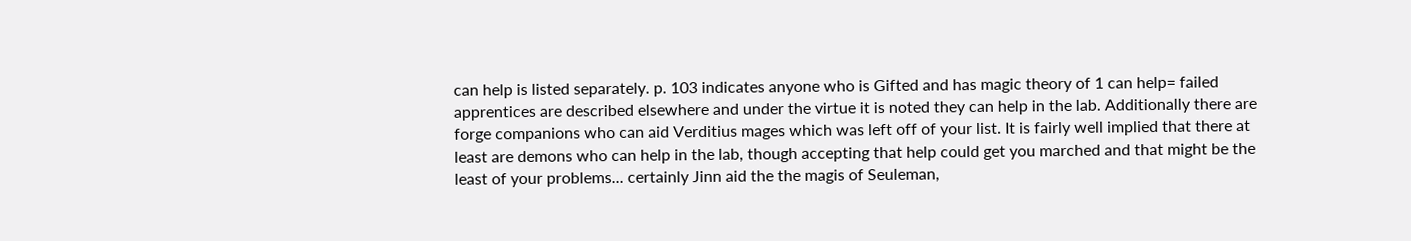can help is listed separately. p. 103 indicates anyone who is Gifted and has magic theory of 1 can help= failed apprentices are described elsewhere and under the virtue it is noted they can help in the lab. Additionally there are forge companions who can aid Verditius mages which was left off of your list. It is fairly well implied that there at least are demons who can help in the lab, though accepting that help could get you marched and that might be the least of your problems... certainly Jinn aid the the magis of Seuleman,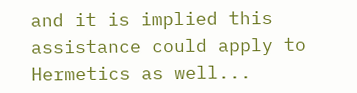and it is implied this assistance could apply to Hermetics as well...